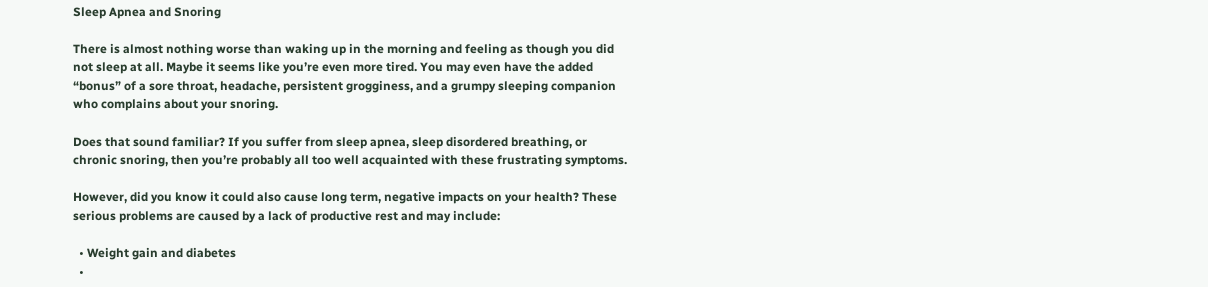Sleep Apnea and Snoring

There is almost nothing worse than waking up in the morning and feeling as though you did not sleep at all. Maybe it seems like you’re even more tired. You may even have the added “bonus” of a sore throat, headache, persistent grogginess, and a grumpy sleeping companion who complains about your snoring.

Does that sound familiar? If you suffer from sleep apnea, sleep disordered breathing, or chronic snoring, then you’re probably all too well acquainted with these frustrating symptoms.

However, did you know it could also cause long term, negative impacts on your health? These serious problems are caused by a lack of productive rest and may include:

  • Weight gain and diabetes
  •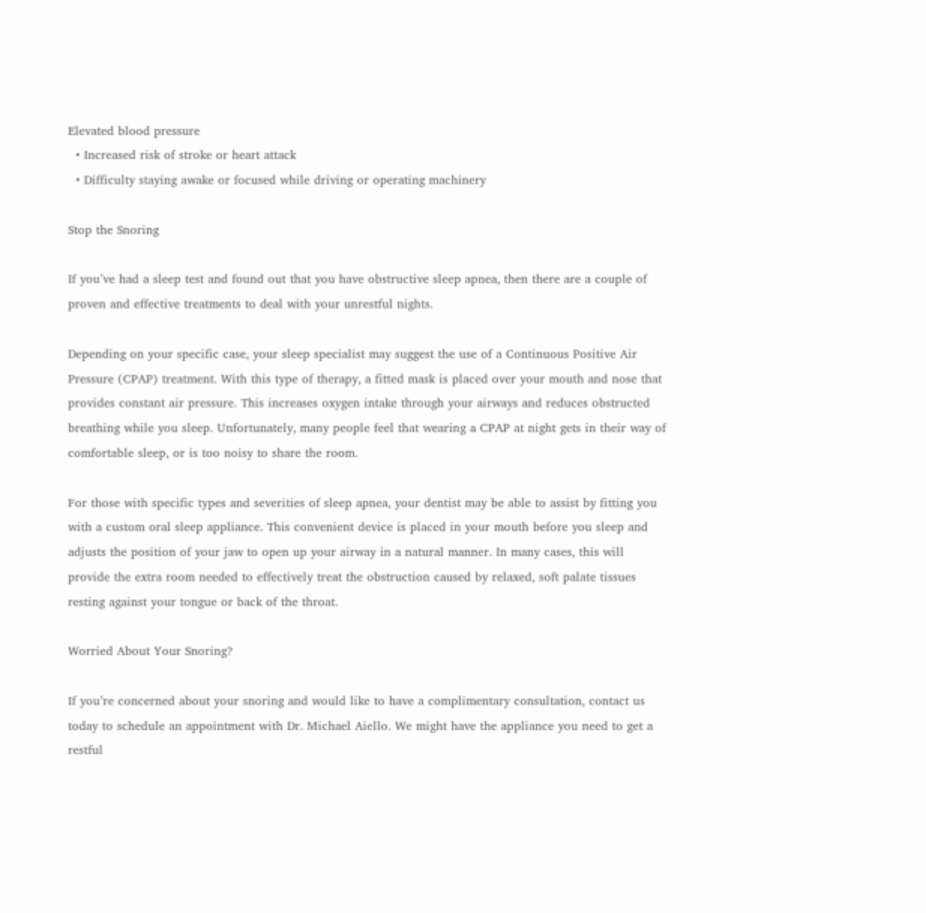Elevated blood pressure
  • Increased risk of stroke or heart attack
  • Difficulty staying awake or focused while driving or operating machinery

Stop the Snoring

If you’ve had a sleep test and found out that you have obstructive sleep apnea, then there are a couple of proven and effective treatments to deal with your unrestful nights.

Depending on your specific case, your sleep specialist may suggest the use of a Continuous Positive Air Pressure (CPAP) treatment. With this type of therapy, a fitted mask is placed over your mouth and nose that provides constant air pressure. This increases oxygen intake through your airways and reduces obstructed breathing while you sleep. Unfortunately, many people feel that wearing a CPAP at night gets in their way of comfortable sleep, or is too noisy to share the room.

For those with specific types and severities of sleep apnea, your dentist may be able to assist by fitting you with a custom oral sleep appliance. This convenient device is placed in your mouth before you sleep and adjusts the position of your jaw to open up your airway in a natural manner. In many cases, this will provide the extra room needed to effectively treat the obstruction caused by relaxed, soft palate tissues resting against your tongue or back of the throat.

Worried About Your Snoring?

If you’re concerned about your snoring and would like to have a complimentary consultation, contact us today to schedule an appointment with Dr. Michael Aiello. We might have the appliance you need to get a restful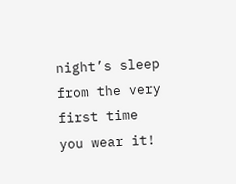night’s sleep from the very first time you wear it!